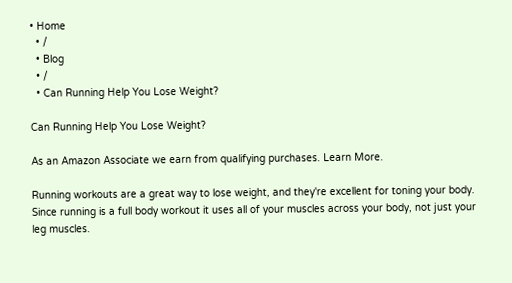• Home
  • /
  • Blog
  • /
  • Can Running Help You Lose Weight?

Can Running Help You Lose Weight?

As an Amazon Associate we earn from qualifying purchases. Learn More.

Running workouts are a great way to lose weight, and they're excellent for toning your body. Since running is a full body workout it uses all of your muscles across your body, not just your leg muscles.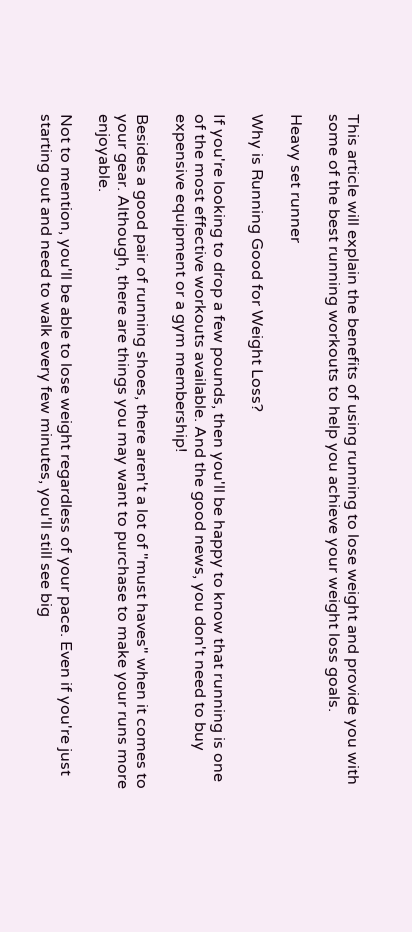This article will explain the benefits of using running to lose weight and provide you with some of the best running workouts to help you achieve your weight loss goals.

Heavy set runner

Why is Running Good for Weight Loss?

If you're looking to drop a few pounds, then you'll be happy to know that running is one of the most effective workouts available. And the good news, you don't need to buy expensive equipment or a gym membership!

Besides a good pair of running shoes, there aren't a lot of "must haves" when it comes to your gear. Although, there are things you may want to purchase to make your runs more enjoyable.

Not to mention, you'll be able to lose weight regardless of your pace. Even if you're just starting out and need to walk every few minutes, you'll still see big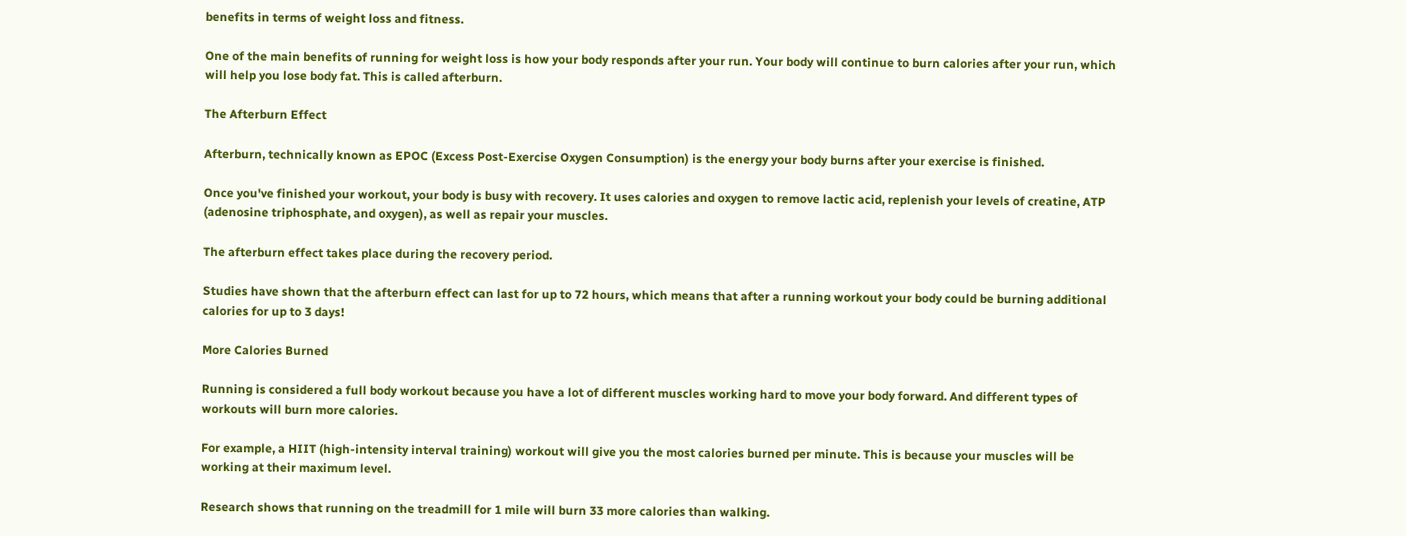benefits in terms of weight loss and fitness.

One of the main benefits of running for weight loss is how your body responds after your run. Your body will continue to burn calories after your run, which will help you lose body fat. This is called afterburn.

The Afterburn Effect

Afterburn, technically known as EPOC (Excess Post-Exercise Oxygen Consumption) is the energy your body burns after your exercise is finished.

Once you've finished your workout, your body is busy with recovery. It uses calories and oxygen to remove lactic acid, replenish your levels of creatine, ATP (adenosine triphosphate, and oxygen), as well as repair your muscles.

The afterburn effect takes place during the recovery period.

Studies have shown that the afterburn effect can last for up to 72 hours, which means that after a running workout your body could be burning additional calories for up to 3 days!

More Calories Burned

Running is considered a full body workout because you have a lot of different muscles working hard to move your body forward. And different types of workouts will burn more calories.

For example, a HIIT (high-intensity interval training) workout will give you the most calories burned per minute. This is because your muscles will be working at their maximum level.

Research shows that running on the treadmill for 1 mile will burn 33 more calories than walking.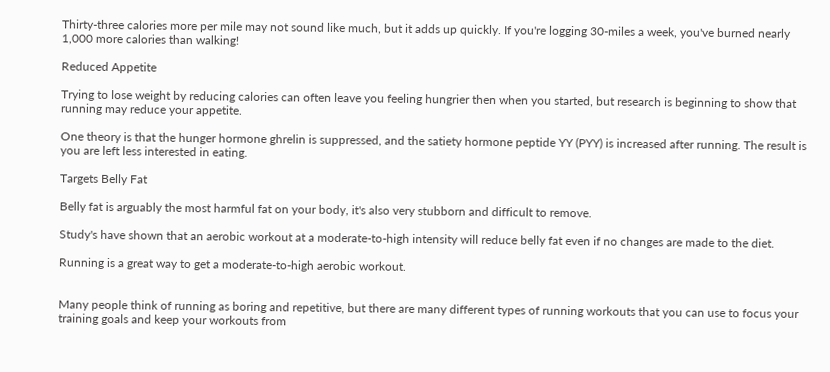Thirty-three calories more per mile may not sound like much, but it adds up quickly. If you're logging 30-miles a week, you've burned nearly 1,000 more calories than walking!

Reduced Appetite

Trying to lose weight by reducing calories can often leave you feeling hungrier then when you started, but research is beginning to show that running may reduce your appetite.

One theory is that the hunger hormone ghrelin is suppressed, and the satiety hormone peptide YY (PYY) is increased after running. The result is you are left less interested in eating.

Targets Belly Fat

Belly fat is arguably the most harmful fat on your body, it's also very stubborn and difficult to remove.

Study's have shown that an aerobic workout at a moderate-to-high intensity will reduce belly fat even if no changes are made to the diet.

Running is a great way to get a moderate-to-high aerobic workout.


Many people think of running as boring and repetitive, but there are many different types of running workouts that you can use to focus your training goals and keep your workouts from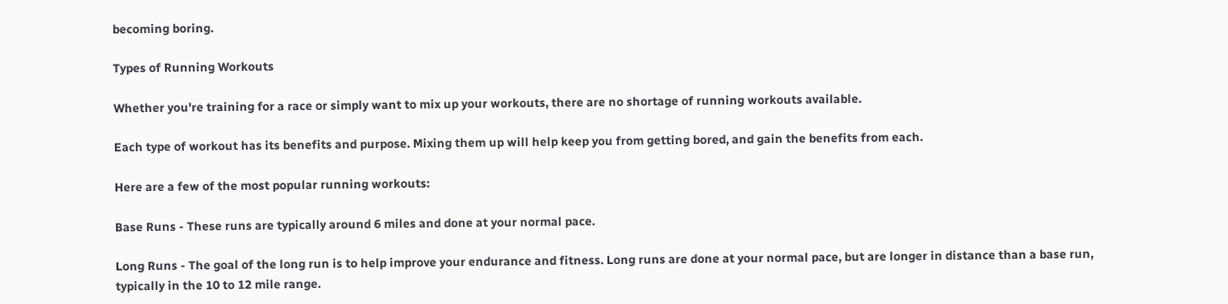becoming boring.

Types of Running Workouts

Whether you're training for a race or simply want to mix up your workouts, there are no shortage of running workouts available.

Each type of workout has its benefits and purpose. Mixing them up will help keep you from getting bored, and gain the benefits from each.

Here are a few of the most popular running workouts:

Base Runs - These runs are typically around 6 miles and done at your normal pace.

Long Runs - The goal of the long run is to help improve your endurance and fitness. Long runs are done at your normal pace, but are longer in distance than a base run, typically in the 10 to 12 mile range.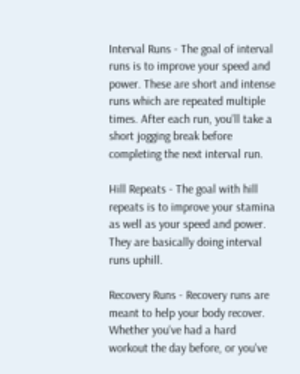Interval Runs - The goal of interval runs is to improve your speed and power. These are short and intense runs which are repeated multiple times. After each run, you'll take a short jogging break before completing the next interval run.

Hill Repeats - The goal with hill repeats is to improve your stamina as well as your speed and power. They are basically doing interval runs uphill.

Recovery Runs - Recovery runs are meant to help your body recover. Whether you've had a hard workout the day before, or you've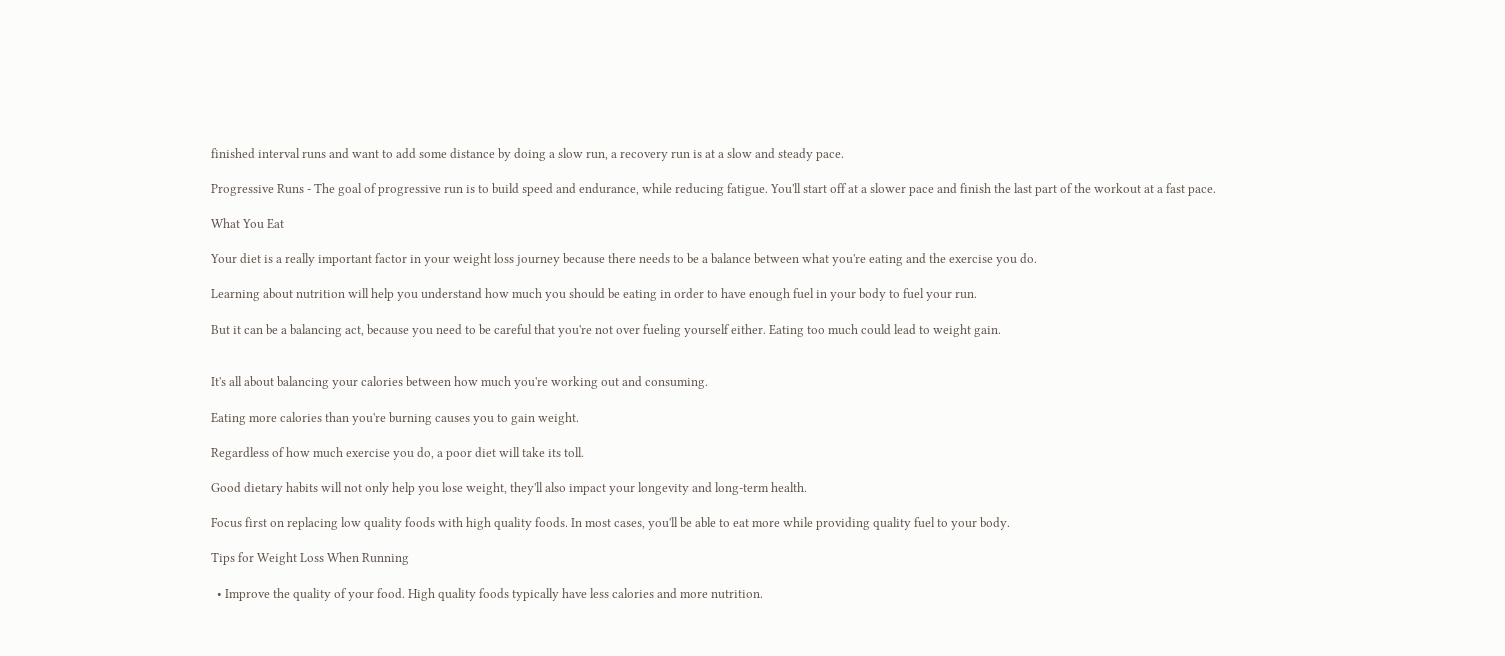finished interval runs and want to add some distance by doing a slow run, a recovery run is at a slow and steady pace.

Progressive Runs - The goal of progressive run is to build speed and endurance, while reducing fatigue. You'll start off at a slower pace and finish the last part of the workout at a fast pace.

What You Eat

Your diet is a really important factor in your weight loss journey because there needs to be a balance between what you're eating and the exercise you do.

Learning about nutrition will help you understand how much you should be eating in order to have enough fuel in your body to fuel your run.

But it can be a balancing act, because you need to be careful that you're not over fueling yourself either. Eating too much could lead to weight gain.


It's all about balancing your calories between how much you're working out and consuming.

Eating more calories than you're burning causes you to gain weight.

Regardless of how much exercise you do, a poor diet will take its toll.

Good dietary habits will not only help you lose weight, they'll also impact your longevity and long-term health.

Focus first on replacing low quality foods with high quality foods. In most cases, you'll be able to eat more while providing quality fuel to your body.

Tips for Weight Loss When Running

  • Improve the quality of your food. High quality foods typically have less calories and more nutrition.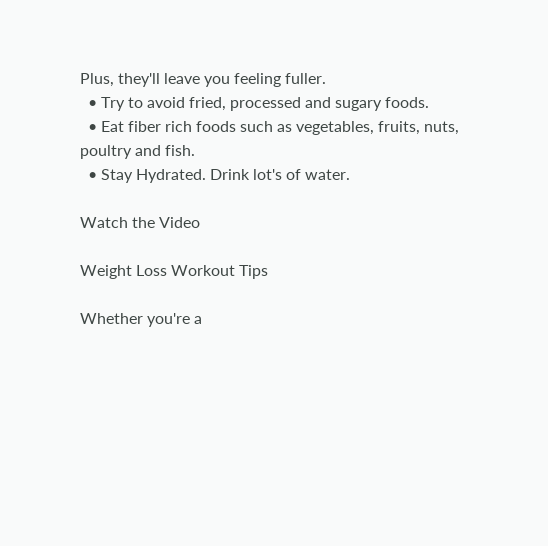Plus, they'll leave you feeling fuller.
  • Try to avoid fried, processed and sugary foods.
  • Eat fiber rich foods such as vegetables, fruits, nuts, poultry and fish.
  • Stay Hydrated. Drink lot's of water.

Watch the Video

Weight Loss Workout Tips

Whether you're a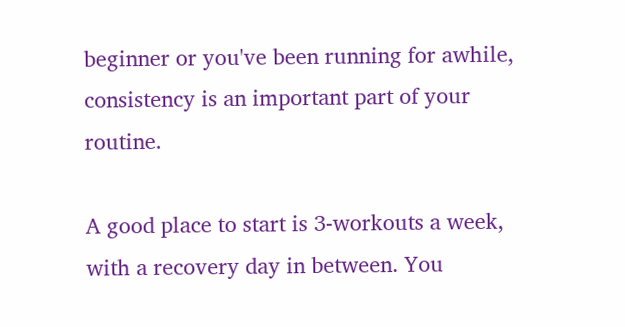beginner or you've been running for awhile, consistency is an important part of your routine.

A good place to start is 3-workouts a week, with a recovery day in between. You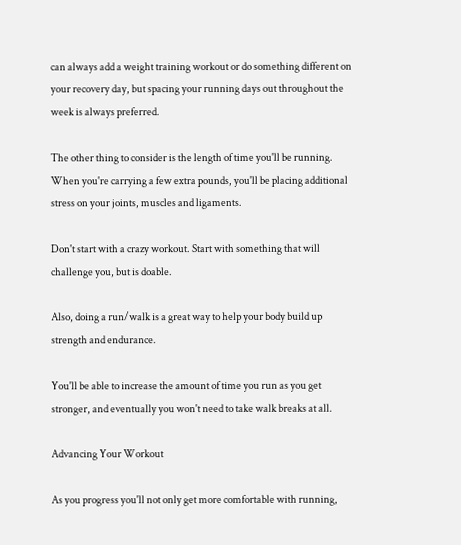can always add a weight training workout or do something different on your recovery day, but spacing your running days out throughout the week is always preferred.

The other thing to consider is the length of time you'll be running. When you're carrying a few extra pounds, you'll be placing additional stress on your joints, muscles and ligaments.

Don't start with a crazy workout. Start with something that will challenge you, but is doable.

Also, doing a run/walk is a great way to help your body build up strength and endurance.

You'll be able to increase the amount of time you run as you get stronger, and eventually you won't need to take walk breaks at all.

Advancing Your Workout

As you progress you'll not only get more comfortable with running,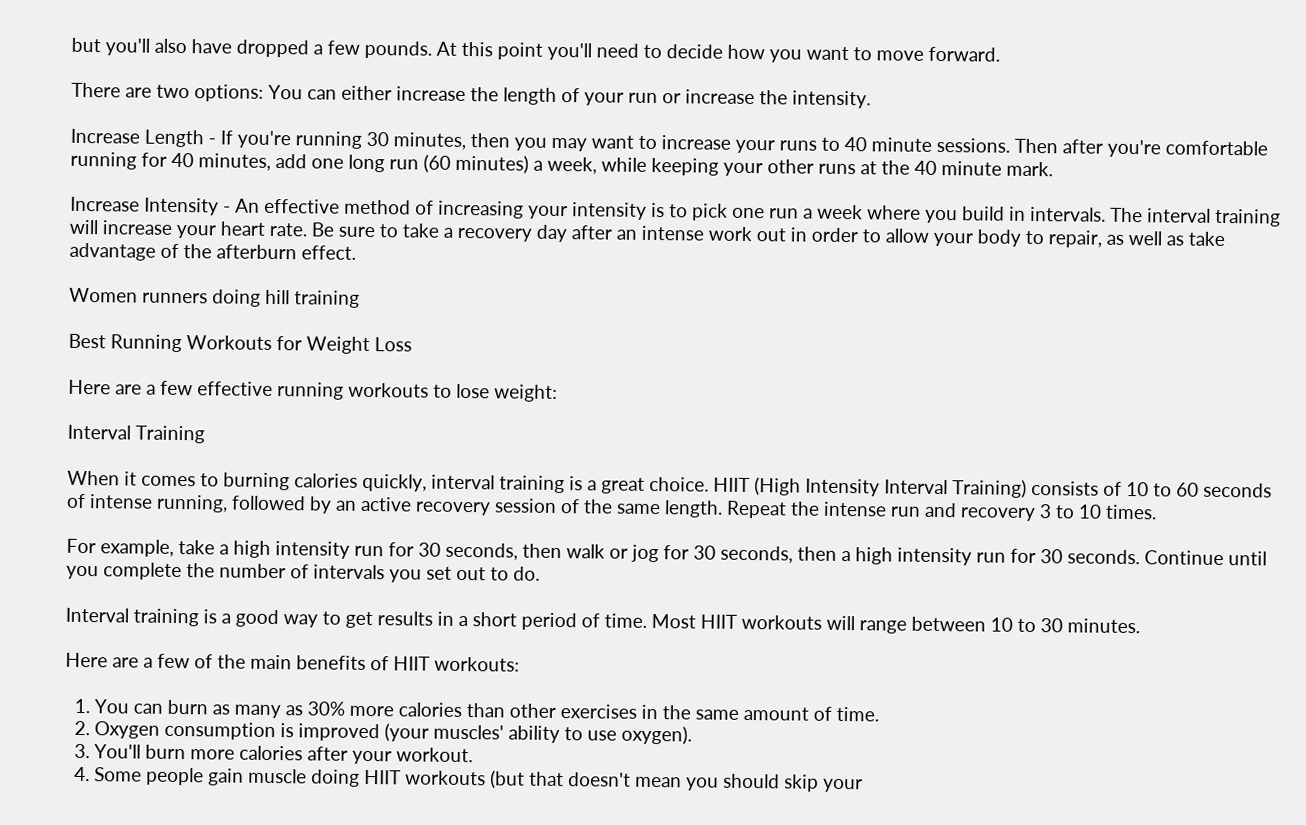but you'll also have dropped a few pounds. At this point you'll need to decide how you want to move forward.

There are two options: You can either increase the length of your run or increase the intensity.

Increase Length - If you're running 30 minutes, then you may want to increase your runs to 40 minute sessions. Then after you're comfortable running for 40 minutes, add one long run (60 minutes) a week, while keeping your other runs at the 40 minute mark.

Increase Intensity - An effective method of increasing your intensity is to pick one run a week where you build in intervals. The interval training will increase your heart rate. Be sure to take a recovery day after an intense work out in order to allow your body to repair, as well as take advantage of the afterburn effect.

Women runners doing hill training

Best Running Workouts for Weight Loss

Here are a few effective running workouts to lose weight:

Interval Training

When it comes to burning calories quickly, interval training is a great choice. HIIT (High Intensity Interval Training) consists of 10 to 60 seconds of intense running, followed by an active recovery session of the same length. Repeat the intense run and recovery 3 to 10 times.

For example, take a high intensity run for 30 seconds, then walk or jog for 30 seconds, then a high intensity run for 30 seconds. Continue until you complete the number of intervals you set out to do.

Interval training is a good way to get results in a short period of time. Most HIIT workouts will range between 10 to 30 minutes.

Here are a few of the main benefits of HIIT workouts:

  1. You can burn as many as 30% more calories than other exercises in the same amount of time.
  2. Oxygen consumption is improved (your muscles' ability to use oxygen).
  3. You'll burn more calories after your workout.
  4. Some people gain muscle doing HIIT workouts (but that doesn't mean you should skip your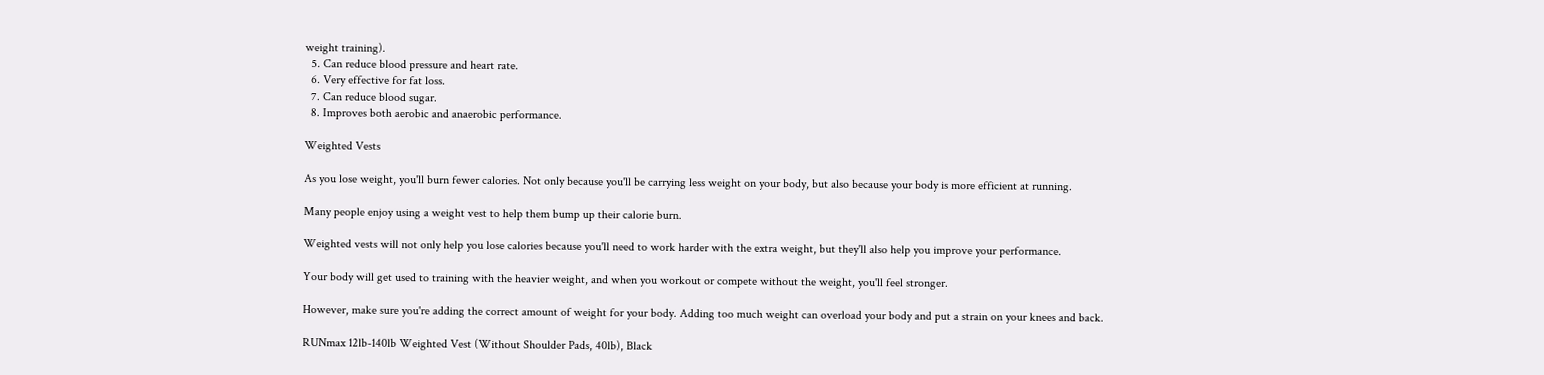weight training).
  5. Can reduce blood pressure and heart rate.
  6. Very effective for fat loss.
  7. Can reduce blood sugar.
  8. Improves both aerobic and anaerobic performance.

Weighted Vests

As you lose weight, you'll burn fewer calories. Not only because you'll be carrying less weight on your body, but also because your body is more efficient at running.

Many people enjoy using a weight vest to help them bump up their calorie burn.

Weighted vests will not only help you lose calories because you'll need to work harder with the extra weight, but they'll also help you improve your performance.

Your body will get used to training with the heavier weight, and when you workout or compete without the weight, you'll feel stronger.

However, make sure you're adding the correct amount of weight for your body. Adding too much weight can overload your body and put a strain on your knees and back.

RUNmax 12lb-140lb Weighted Vest (Without Shoulder Pads, 40lb), Black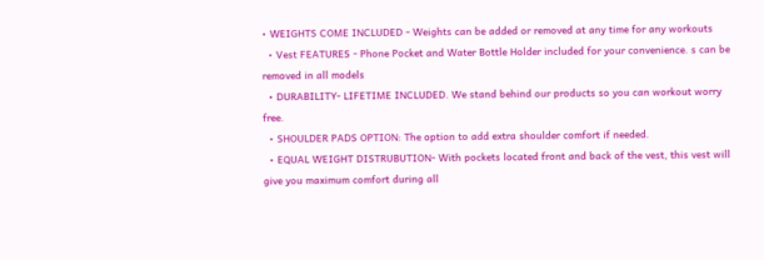• WEIGHTS COME INCLUDED - Weights can be added or removed at any time for any workouts
  • Vest FEATURES - Phone Pocket and Water Bottle Holder included for your convenience. s can be removed in all models
  • DURABILITY- LIFETIME INCLUDED. We stand behind our products so you can workout worry free.
  • SHOULDER PADS OPTION: The option to add extra shoulder comfort if needed.
  • EQUAL WEIGHT DISTRUBUTION- With pockets located front and back of the vest, this vest will give you maximum comfort during all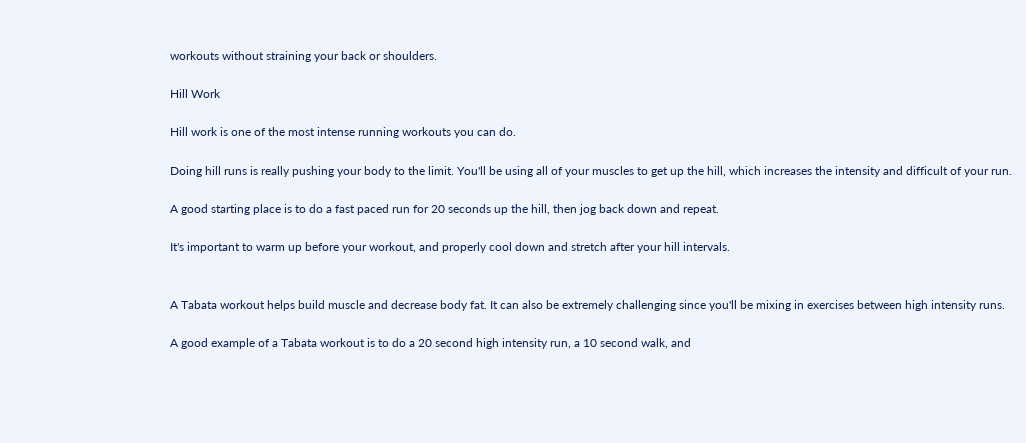workouts without straining your back or shoulders.

Hill Work

Hill work is one of the most intense running workouts you can do.

Doing hill runs is really pushing your body to the limit. You'll be using all of your muscles to get up the hill, which increases the intensity and difficult of your run.

A good starting place is to do a fast paced run for 20 seconds up the hill, then jog back down and repeat.

It's important to warm up before your workout, and properly cool down and stretch after your hill intervals.


A Tabata workout helps build muscle and decrease body fat. It can also be extremely challenging since you'll be mixing in exercises between high intensity runs.

A good example of a Tabata workout is to do a 20 second high intensity run, a 10 second walk, and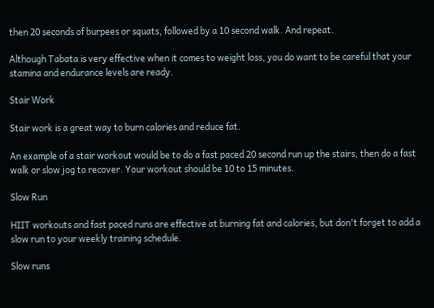then 20 seconds of burpees or squats, followed by a 10 second walk. And repeat.

Although Tabata is very effective when it comes to weight loss, you do want to be careful that your stamina and endurance levels are ready.

Stair Work

Stair work is a great way to burn calories and reduce fat.

An example of a stair workout would be to do a fast paced 20 second run up the stairs, then do a fast walk or slow jog to recover. Your workout should be 10 to 15 minutes.

Slow Run

HIIT workouts and fast paced runs are effective at burning fat and calories, but don't forget to add a slow run to your weekly training schedule.

Slow runs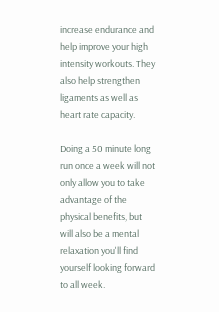increase endurance and help improve your high intensity workouts. They also help strengthen ligaments as well as heart rate capacity.

Doing a 50 minute long run once a week will not only allow you to take advantage of the physical benefits, but will also be a mental relaxation you'll find yourself looking forward to all week.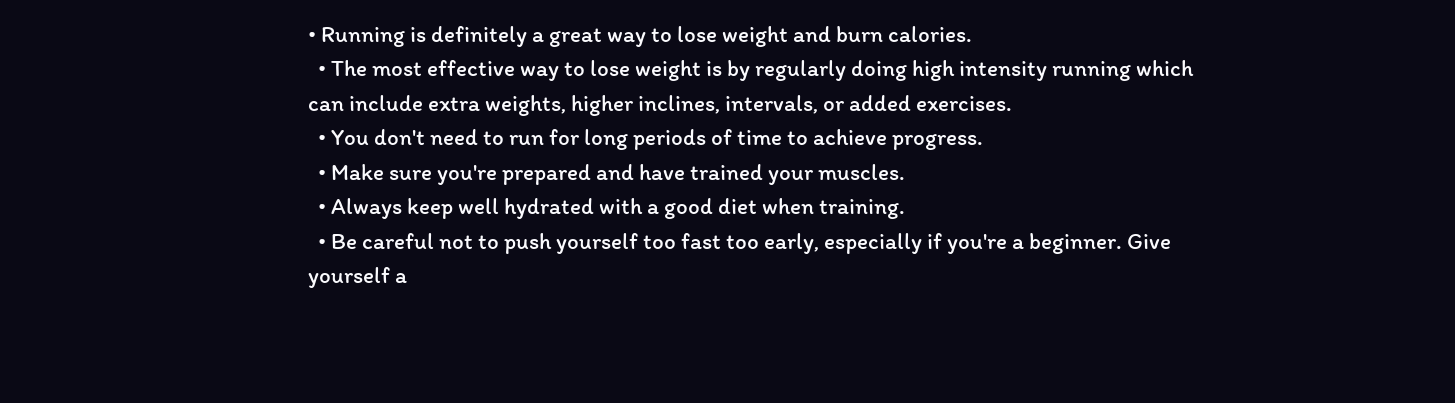• Running is definitely a great way to lose weight and burn calories.
  • The most effective way to lose weight is by regularly doing high intensity running which can include extra weights, higher inclines, intervals, or added exercises.
  • You don't need to run for long periods of time to achieve progress.
  • Make sure you're prepared and have trained your muscles.
  • Always keep well hydrated with a good diet when training.
  • Be careful not to push yourself too fast too early, especially if you're a beginner. Give yourself a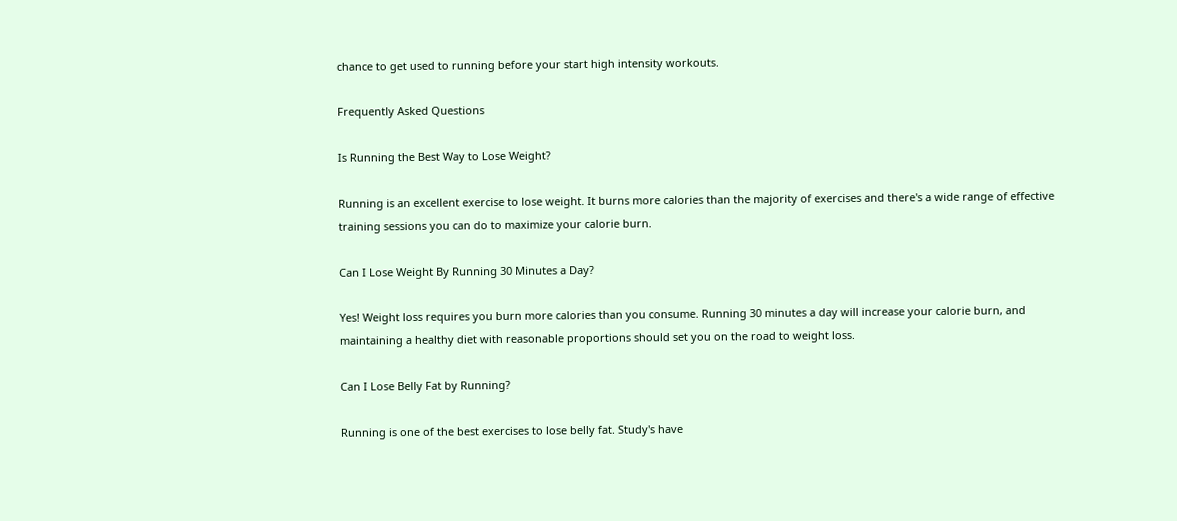chance to get used to running before your start high intensity workouts.

Frequently Asked Questions

Is Running the Best Way to Lose Weight?

Running is an excellent exercise to lose weight. It burns more calories than the majority of exercises and there's a wide range of effective training sessions you can do to maximize your calorie burn.

Can I Lose Weight By Running 30 Minutes a Day?

Yes! Weight loss requires you burn more calories than you consume. Running 30 minutes a day will increase your calorie burn, and maintaining a healthy diet with reasonable proportions should set you on the road to weight loss.

Can I Lose Belly Fat by Running?

Running is one of the best exercises to lose belly fat. Study's have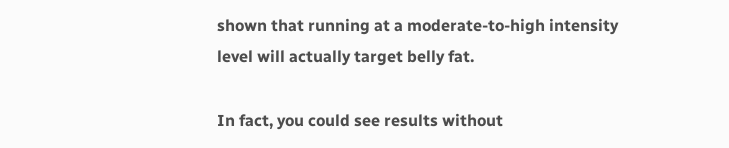shown that running at a moderate-to-high intensity level will actually target belly fat.

In fact, you could see results without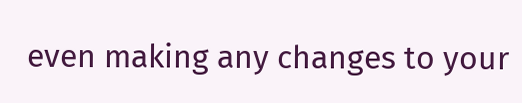even making any changes to your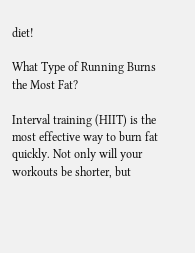diet!

What Type of Running Burns the Most Fat?

Interval training (HIIT) is the most effective way to burn fat quickly. Not only will your workouts be shorter, but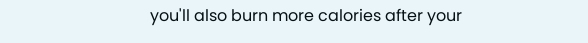you'll also burn more calories after your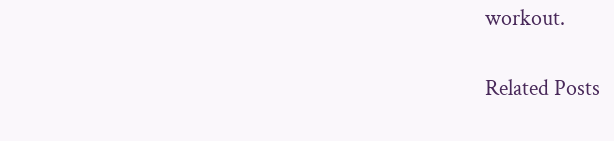workout.

Related Posts